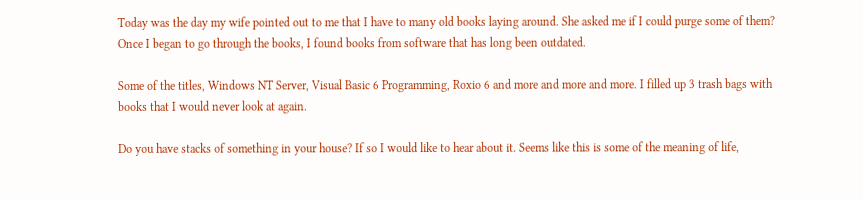Today was the day my wife pointed out to me that I have to many old books laying around. She asked me if I could purge some of them? Once I began to go through the books, I found books from software that has long been outdated.

Some of the titles, Windows NT Server, Visual Basic 6 Programming, Roxio 6 and more and more and more. I filled up 3 trash bags with books that I would never look at again.

Do you have stacks of something in your house? If so I would like to hear about it. Seems like this is some of the meaning of life,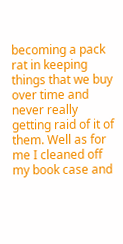becoming a pack rat in keeping things that we buy over time and never really getting raid of it of them. Well as for me I cleaned off my book case and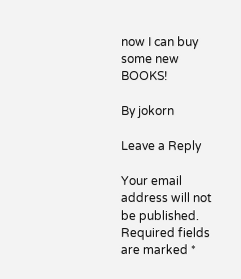now I can buy some new BOOKS!

By jokorn

Leave a Reply

Your email address will not be published. Required fields are marked *